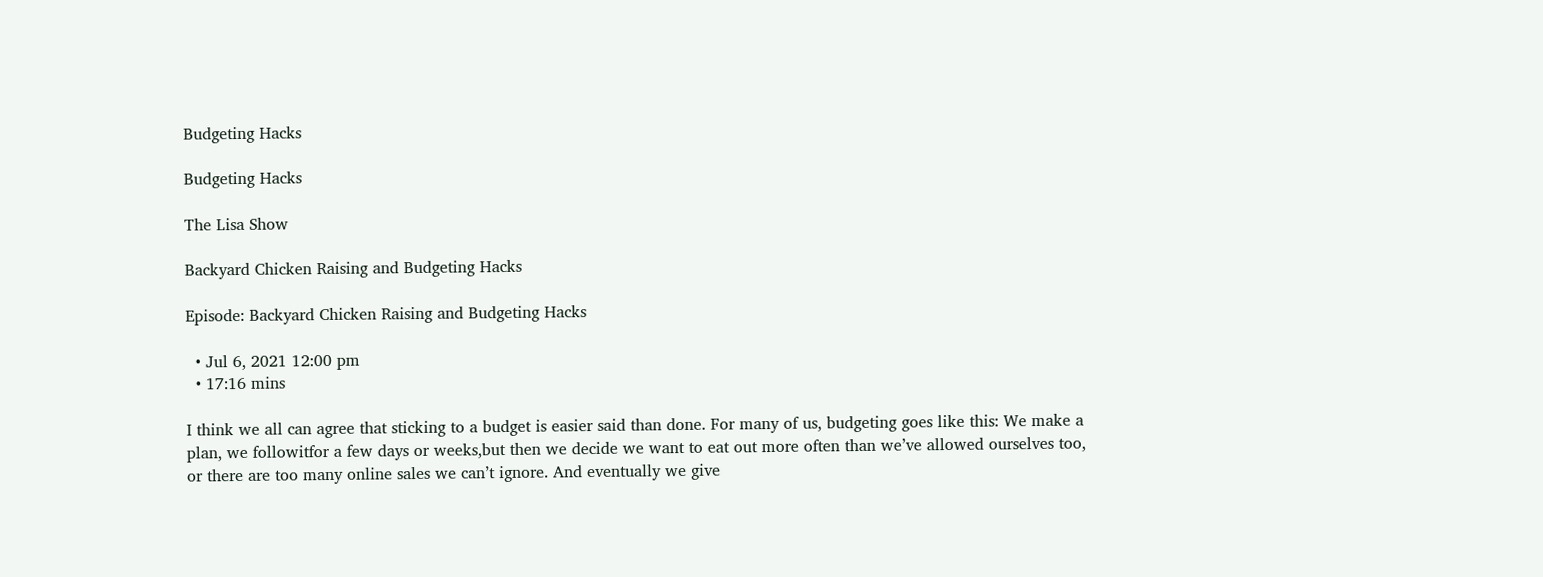Budgeting Hacks

Budgeting Hacks

The Lisa Show

Backyard Chicken Raising and Budgeting Hacks

Episode: Backyard Chicken Raising and Budgeting Hacks

  • Jul 6, 2021 12:00 pm
  • 17:16 mins

I think we all can agree that sticking to a budget is easier said than done. For many of us, budgeting goes like this: We make a plan, we followitfor a few days or weeks,but then we decide we want to eat out more often than we’ve allowed ourselves too, or there are too many online sales we can’t ignore. And eventually we give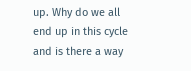up. Why do we all end up in this cycle and is there a way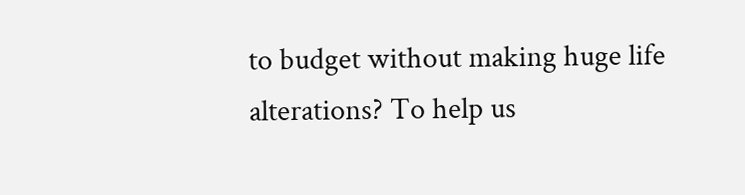to budget without making huge life alterations? To help us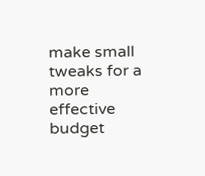make small tweaks for a more effective budget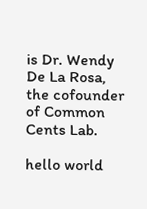is Dr. Wendy De La Rosa, the cofounder of Common Cents Lab.

hello world